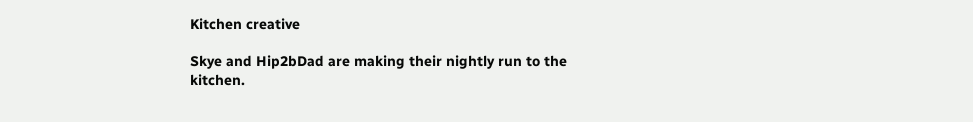Kitchen creative

Skye and Hip2bDad are making their nightly run to the kitchen.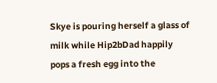Skye is pouring herself a glass of milk while Hip2bDad happily pops a fresh egg into the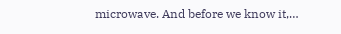microwave. And before we know it,…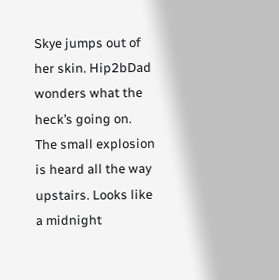Skye jumps out of her skin. Hip2bDad wonders what the heck’s going on. The small explosion is heard all the way upstairs. Looks like a midnight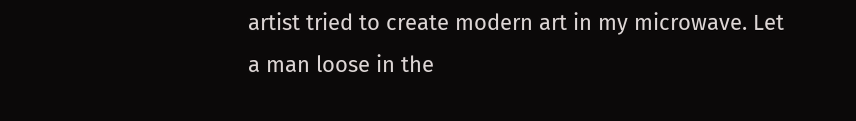artist tried to create modern art in my microwave. Let a man loose in the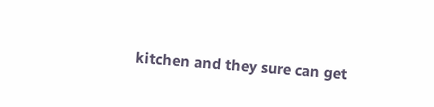kitchen and they sure can get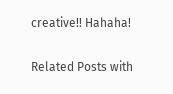creative!! Hahaha!

Related Posts with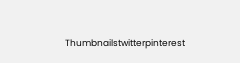Thumbnailstwitterpinterest